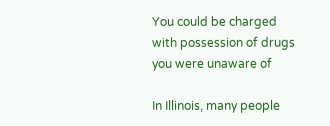You could be charged with possession of drugs you were unaware of

In Illinois, many people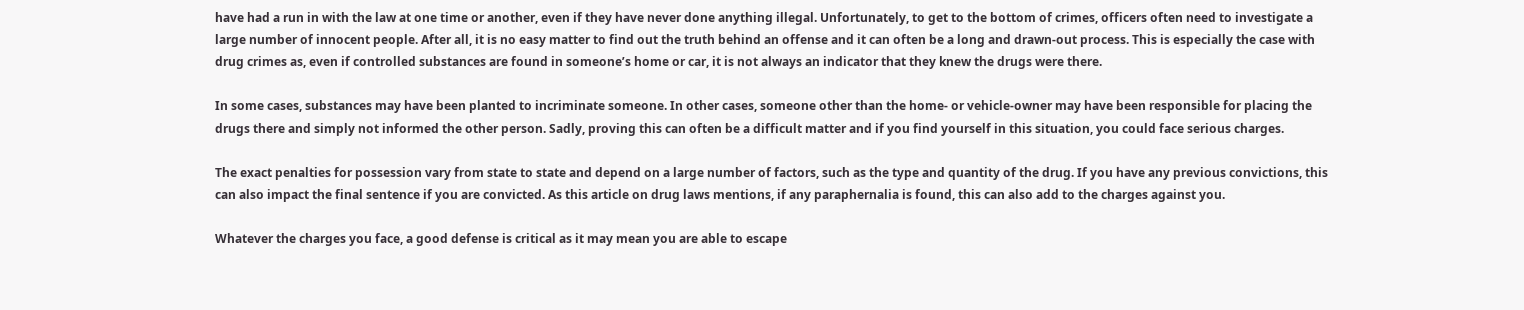have had a run in with the law at one time or another, even if they have never done anything illegal. Unfortunately, to get to the bottom of crimes, officers often need to investigate a large number of innocent people. After all, it is no easy matter to find out the truth behind an offense and it can often be a long and drawn-out process. This is especially the case with drug crimes as, even if controlled substances are found in someone’s home or car, it is not always an indicator that they knew the drugs were there.

In some cases, substances may have been planted to incriminate someone. In other cases, someone other than the home- or vehicle-owner may have been responsible for placing the drugs there and simply not informed the other person. Sadly, proving this can often be a difficult matter and if you find yourself in this situation, you could face serious charges.

The exact penalties for possession vary from state to state and depend on a large number of factors, such as the type and quantity of the drug. If you have any previous convictions, this can also impact the final sentence if you are convicted. As this article on drug laws mentions, if any paraphernalia is found, this can also add to the charges against you.

Whatever the charges you face, a good defense is critical as it may mean you are able to escape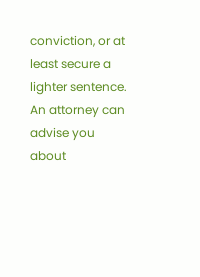conviction, or at least secure a lighter sentence. An attorney can advise you about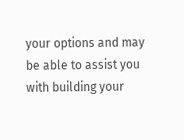your options and may be able to assist you with building your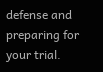defense and preparing for your trial.